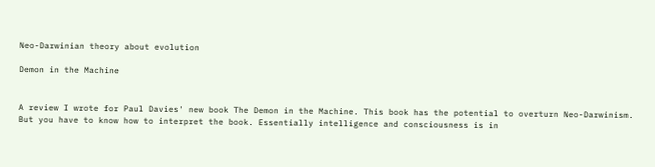Neo-Darwinian theory about evolution

Demon in the Machine


A review I wrote for Paul Davies' new book The Demon in the Machine. This book has the potential to overturn Neo-Darwinism. But you have to know how to interpret the book. Essentially intelligence and consciousness is in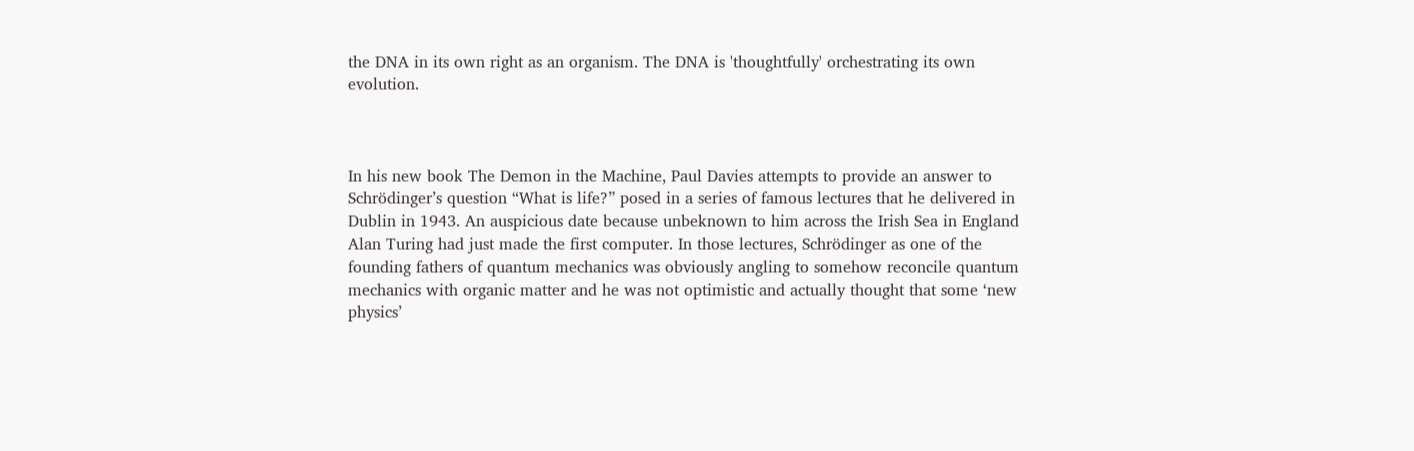the DNA in its own right as an organism. The DNA is 'thoughtfully' orchestrating its own evolution.



In his new book The Demon in the Machine, Paul Davies attempts to provide an answer to Schrödinger’s question “What is life?” posed in a series of famous lectures that he delivered in Dublin in 1943. An auspicious date because unbeknown to him across the Irish Sea in England Alan Turing had just made the first computer. In those lectures, Schrödinger as one of the founding fathers of quantum mechanics was obviously angling to somehow reconcile quantum mechanics with organic matter and he was not optimistic and actually thought that some ‘new physics’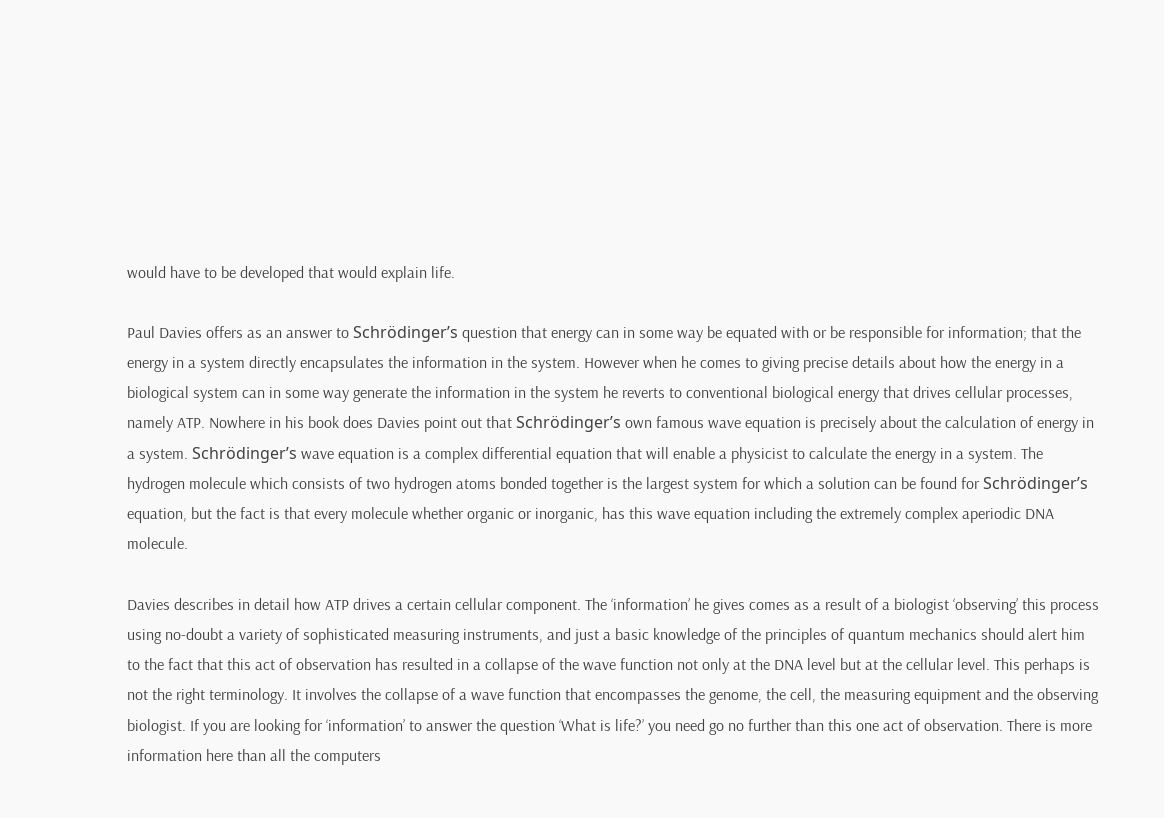would have to be developed that would explain life.

Paul Davies offers as an answer to Schrödinger’s question that energy can in some way be equated with or be responsible for information; that the energy in a system directly encapsulates the information in the system. However when he comes to giving precise details about how the energy in a biological system can in some way generate the information in the system he reverts to conventional biological energy that drives cellular processes, namely ATP. Nowhere in his book does Davies point out that Schrödinger’s own famous wave equation is precisely about the calculation of energy in a system. Schrödinger’s wave equation is a complex differential equation that will enable a physicist to calculate the energy in a system. The hydrogen molecule which consists of two hydrogen atoms bonded together is the largest system for which a solution can be found for Schrödinger’s equation, but the fact is that every molecule whether organic or inorganic, has this wave equation including the extremely complex aperiodic DNA molecule.

Davies describes in detail how ATP drives a certain cellular component. The ‘information’ he gives comes as a result of a biologist ‘observing’ this process using no-doubt a variety of sophisticated measuring instruments, and just a basic knowledge of the principles of quantum mechanics should alert him to the fact that this act of observation has resulted in a collapse of the wave function not only at the DNA level but at the cellular level. This perhaps is not the right terminology. It involves the collapse of a wave function that encompasses the genome, the cell, the measuring equipment and the observing biologist. If you are looking for ‘information’ to answer the question ‘What is life?’ you need go no further than this one act of observation. There is more information here than all the computers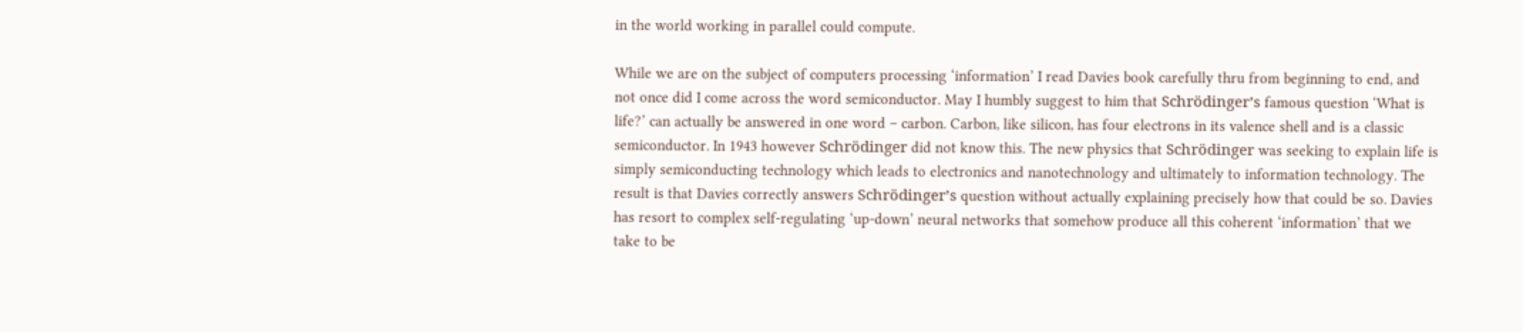in the world working in parallel could compute.

While we are on the subject of computers processing ‘information’ I read Davies book carefully thru from beginning to end, and not once did I come across the word semiconductor. May I humbly suggest to him that Schrödinger’s famous question ‘What is life?’ can actually be answered in one word – carbon. Carbon, like silicon, has four electrons in its valence shell and is a classic semiconductor. In 1943 however Schrödinger did not know this. The new physics that Schrödinger was seeking to explain life is simply semiconducting technology which leads to electronics and nanotechnology and ultimately to information technology. The result is that Davies correctly answers Schrödinger’s question without actually explaining precisely how that could be so. Davies has resort to complex self-regulating ‘up-down’ neural networks that somehow produce all this coherent ‘information’ that we take to be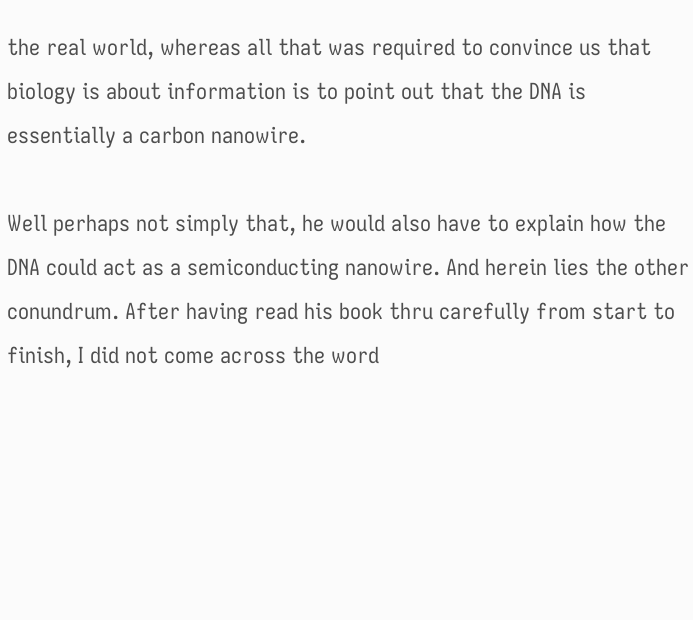the real world, whereas all that was required to convince us that biology is about information is to point out that the DNA is essentially a carbon nanowire.

Well perhaps not simply that, he would also have to explain how the DNA could act as a semiconducting nanowire. And herein lies the other conundrum. After having read his book thru carefully from start to finish, I did not come across the word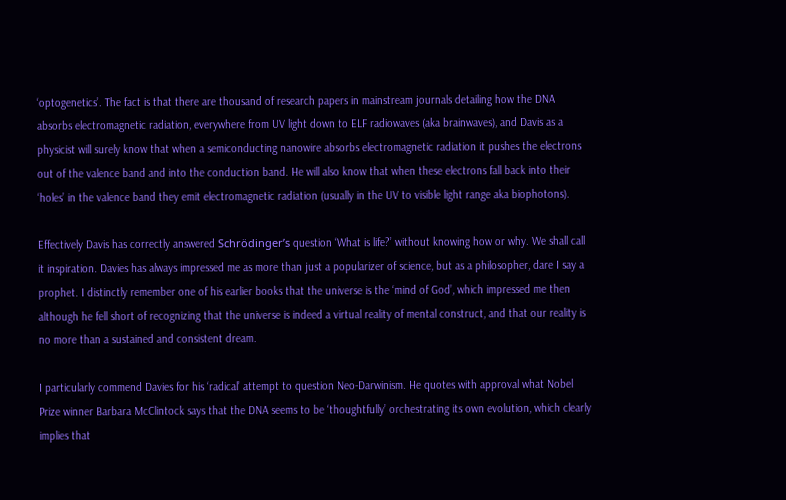‘optogenetics’. The fact is that there are thousand of research papers in mainstream journals detailing how the DNA absorbs electromagnetic radiation, everywhere from UV light down to ELF radiowaves (aka brainwaves), and Davis as a physicist will surely know that when a semiconducting nanowire absorbs electromagnetic radiation it pushes the electrons out of the valence band and into the conduction band. He will also know that when these electrons fall back into their ‘holes’ in the valence band they emit electromagnetic radiation (usually in the UV to visible light range aka biophotons).

Effectively Davis has correctly answered Schrödinger’s question ‘What is life?’ without knowing how or why. We shall call it inspiration. Davies has always impressed me as more than just a popularizer of science, but as a philosopher, dare I say a prophet. I distinctly remember one of his earlier books that the universe is the ‘mind of God’, which impressed me then although he fell short of recognizing that the universe is indeed a virtual reality of mental construct, and that our reality is no more than a sustained and consistent dream.

I particularly commend Davies for his ‘radical’ attempt to question Neo-Darwinism. He quotes with approval what Nobel Prize winner Barbara McClintock says that the DNA seems to be ‘thoughtfully’ orchestrating its own evolution, which clearly implies that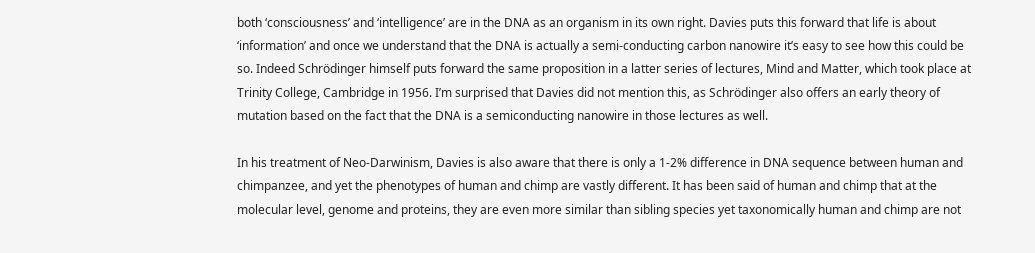both ‘consciousness’ and ‘intelligence’ are in the DNA as an organism in its own right. Davies puts this forward that life is about ‘information’ and once we understand that the DNA is actually a semi-conducting carbon nanowire it’s easy to see how this could be so. Indeed Schrödinger himself puts forward the same proposition in a latter series of lectures, Mind and Matter, which took place at Trinity College, Cambridge in 1956. I’m surprised that Davies did not mention this, as Schrödinger also offers an early theory of mutation based on the fact that the DNA is a semiconducting nanowire in those lectures as well.

In his treatment of Neo-Darwinism, Davies is also aware that there is only a 1-2% difference in DNA sequence between human and chimpanzee, and yet the phenotypes of human and chimp are vastly different. It has been said of human and chimp that at the molecular level, genome and proteins, they are even more similar than sibling species yet taxonomically human and chimp are not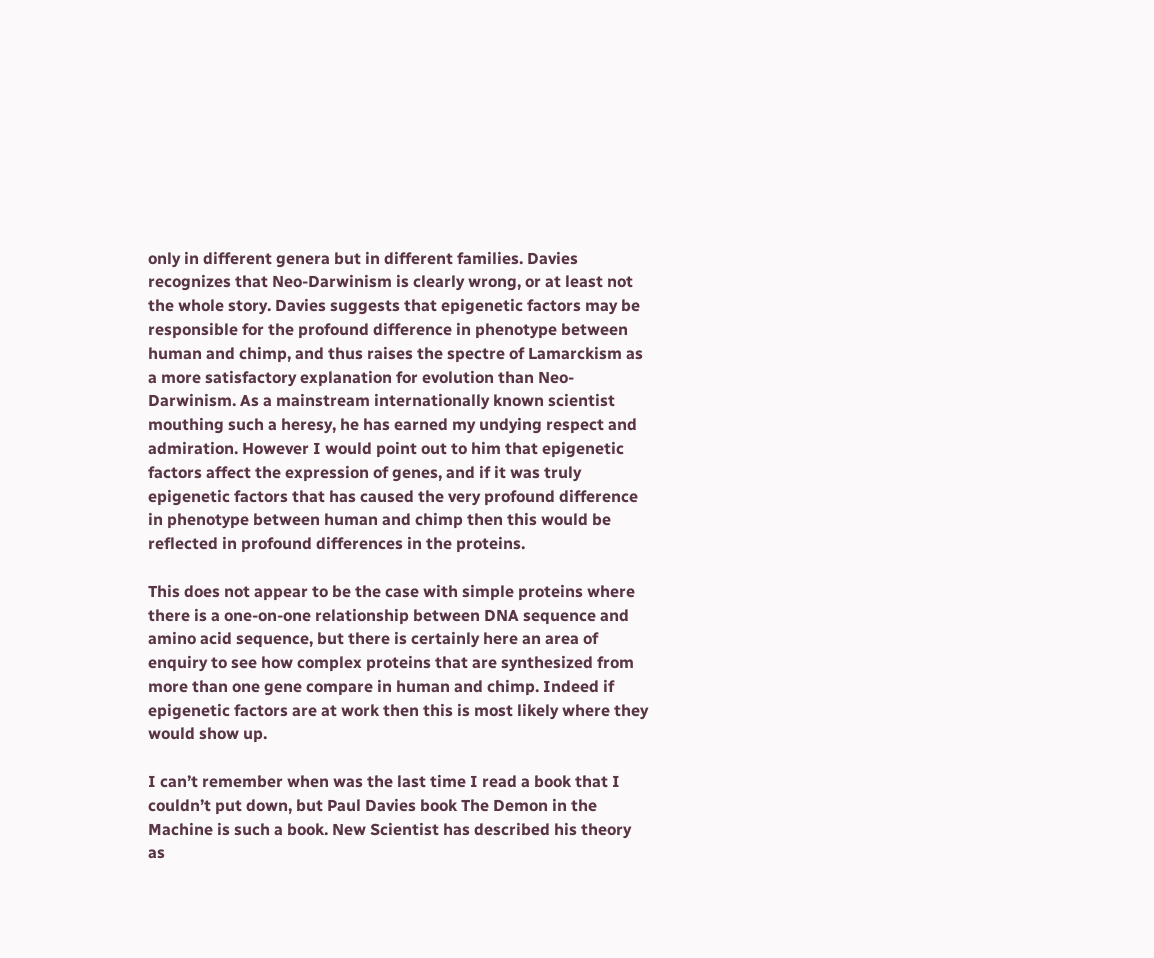only in different genera but in different families. Davies recognizes that Neo-Darwinism is clearly wrong, or at least not the whole story. Davies suggests that epigenetic factors may be responsible for the profound difference in phenotype between human and chimp, and thus raises the spectre of Lamarckism as a more satisfactory explanation for evolution than Neo-Darwinism. As a mainstream internationally known scientist mouthing such a heresy, he has earned my undying respect and admiration. However I would point out to him that epigenetic factors affect the expression of genes, and if it was truly epigenetic factors that has caused the very profound difference in phenotype between human and chimp then this would be reflected in profound differences in the proteins.

This does not appear to be the case with simple proteins where there is a one-on-one relationship between DNA sequence and amino acid sequence, but there is certainly here an area of enquiry to see how complex proteins that are synthesized from more than one gene compare in human and chimp. Indeed if epigenetic factors are at work then this is most likely where they would show up.

I can’t remember when was the last time I read a book that I couldn’t put down, but Paul Davies book The Demon in the Machine is such a book. New Scientist has described his theory as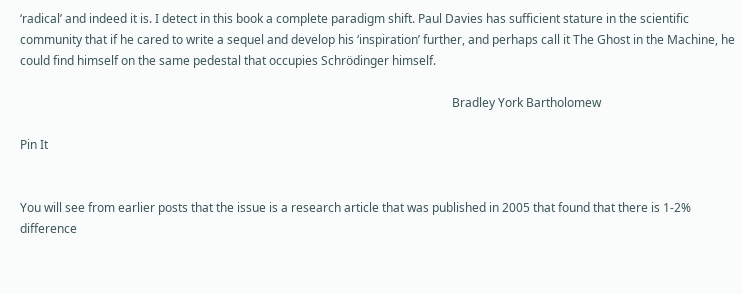‘radical’ and indeed it is. I detect in this book a complete paradigm shift. Paul Davies has sufficient stature in the scientific community that if he cared to write a sequel and develop his ‘inspiration’ further, and perhaps call it The Ghost in the Machine, he could find himself on the same pedestal that occupies Schrödinger himself.

                                                                                                                                                Bradley York Bartholomew

Pin It


You will see from earlier posts that the issue is a research article that was published in 2005 that found that there is 1-2% difference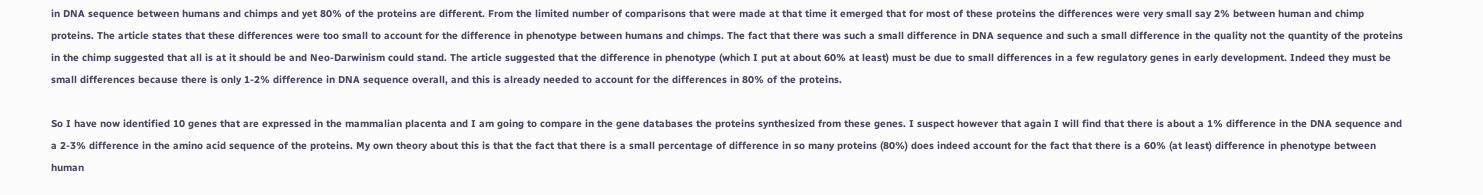in DNA sequence between humans and chimps and yet 80% of the proteins are different. From the limited number of comparisons that were made at that time it emerged that for most of these proteins the differences were very small say 2% between human and chimp proteins. The article states that these differences were too small to account for the difference in phenotype between humans and chimps. The fact that there was such a small difference in DNA sequence and such a small difference in the quality not the quantity of the proteins in the chimp suggested that all is at it should be and Neo-Darwinism could stand. The article suggested that the difference in phenotype (which I put at about 60% at least) must be due to small differences in a few regulatory genes in early development. Indeed they must be small differences because there is only 1-2% difference in DNA sequence overall, and this is already needed to account for the differences in 80% of the proteins.

So I have now identified 10 genes that are expressed in the mammalian placenta and I am going to compare in the gene databases the proteins synthesized from these genes. I suspect however that again I will find that there is about a 1% difference in the DNA sequence and a 2-3% difference in the amino acid sequence of the proteins. My own theory about this is that the fact that there is a small percentage of difference in so many proteins (80%) does indeed account for the fact that there is a 60% (at least) difference in phenotype between human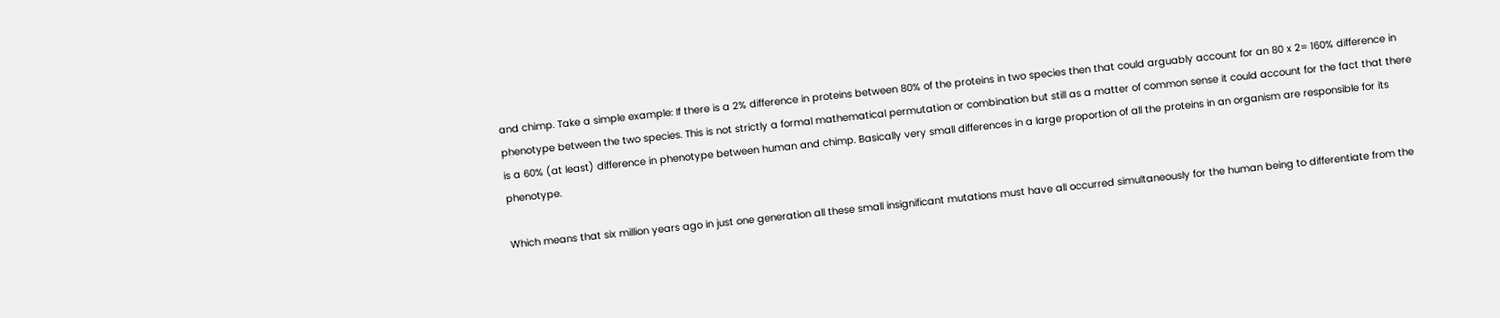and chimp. Take a simple example: If there is a 2% difference in proteins between 80% of the proteins in two species then that could arguably account for an 80 x 2= 160% difference in phenotype between the two species. This is not strictly a formal mathematical permutation or combination but still as a matter of common sense it could account for the fact that there is a 60% (at least) difference in phenotype between human and chimp. Basically very small differences in a large proportion of all the proteins in an organism are responsible for its phenotype.

Which means that six million years ago in just one generation all these small insignificant mutations must have all occurred simultaneously for the human being to differentiate from the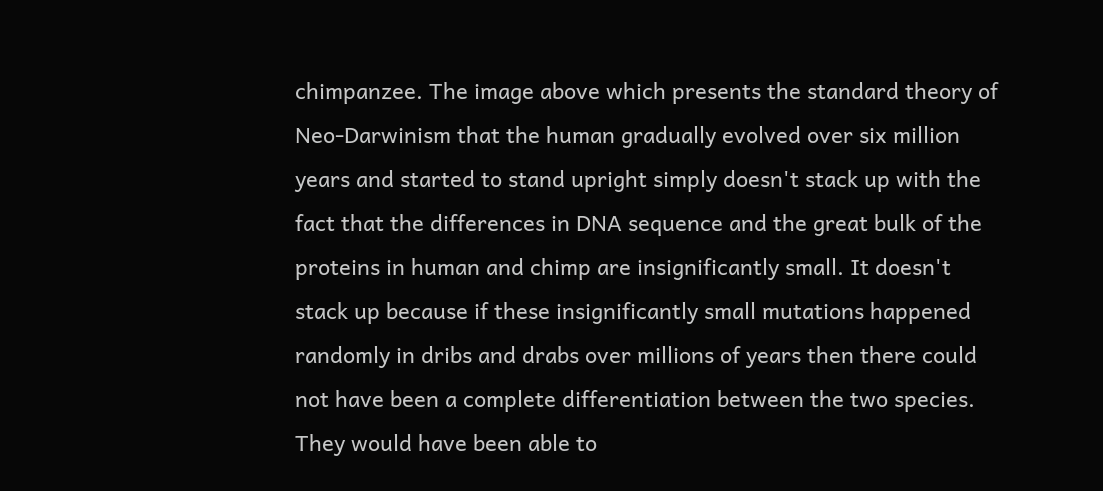chimpanzee. The image above which presents the standard theory of Neo-Darwinism that the human gradually evolved over six million years and started to stand upright simply doesn't stack up with the fact that the differences in DNA sequence and the great bulk of the proteins in human and chimp are insignificantly small. It doesn't stack up because if these insignificantly small mutations happened randomly in dribs and drabs over millions of years then there could not have been a complete differentiation between the two species. They would have been able to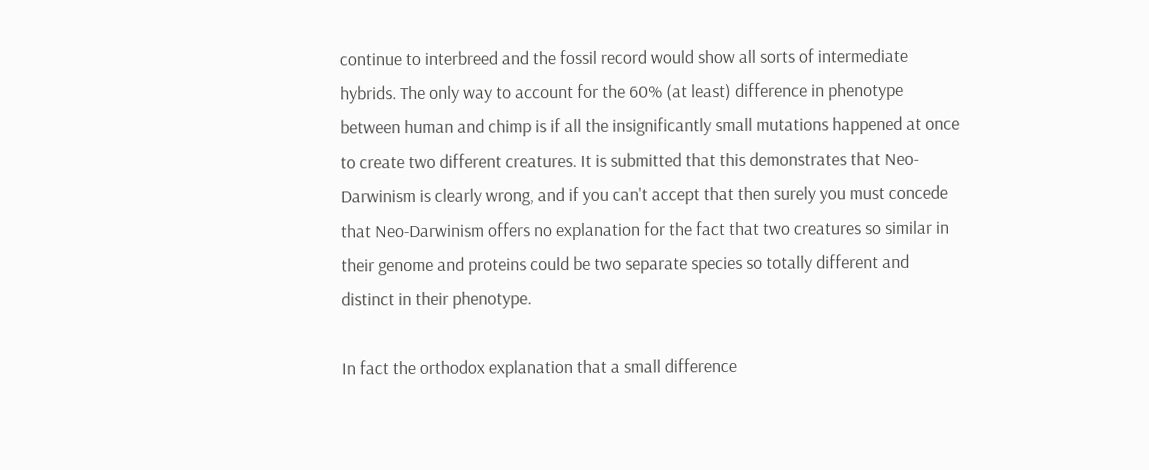continue to interbreed and the fossil record would show all sorts of intermediate hybrids. The only way to account for the 60% (at least) difference in phenotype between human and chimp is if all the insignificantly small mutations happened at once to create two different creatures. It is submitted that this demonstrates that Neo-Darwinism is clearly wrong, and if you can't accept that then surely you must concede that Neo-Darwinism offers no explanation for the fact that two creatures so similar in their genome and proteins could be two separate species so totally different and distinct in their phenotype.

In fact the orthodox explanation that a small difference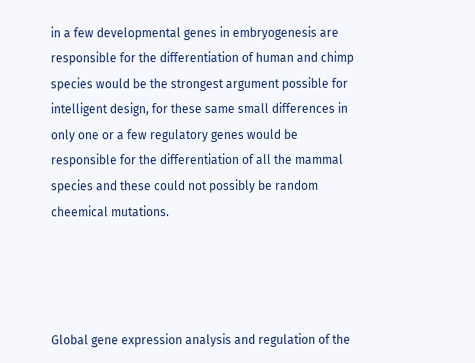in a few developmental genes in embryogenesis are responsible for the differentiation of human and chimp species would be the strongest argument possible for intelligent design, for these same small differences in only one or a few regulatory genes would be responsible for the differentiation of all the mammal species and these could not possibly be random cheemical mutations.




Global gene expression analysis and regulation of the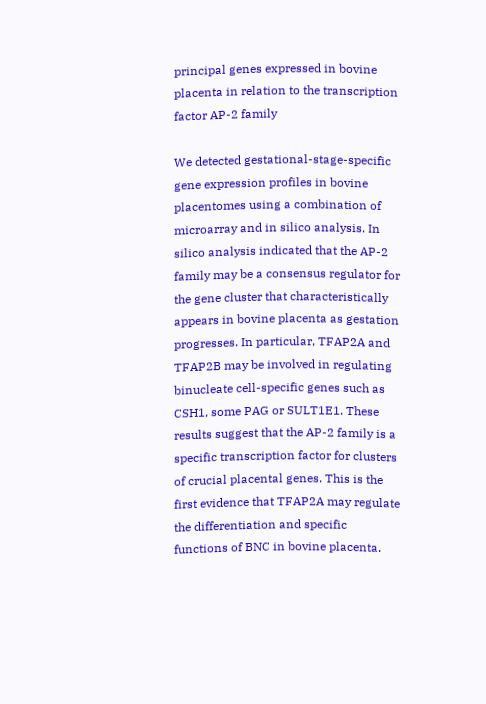principal genes expressed in bovine placenta in relation to the transcription factor AP-2 family

We detected gestational-stage-specific gene expression profiles in bovine placentomes using a combination of microarray and in silico analysis. In silico analysis indicated that the AP-2 family may be a consensus regulator for the gene cluster that characteristically appears in bovine placenta as gestation progresses. In particular, TFAP2A and TFAP2B may be involved in regulating binucleate cell-specific genes such as CSH1, some PAG or SULT1E1. These results suggest that the AP-2 family is a specific transcription factor for clusters of crucial placental genes. This is the first evidence that TFAP2A may regulate the differentiation and specific functions of BNC in bovine placenta.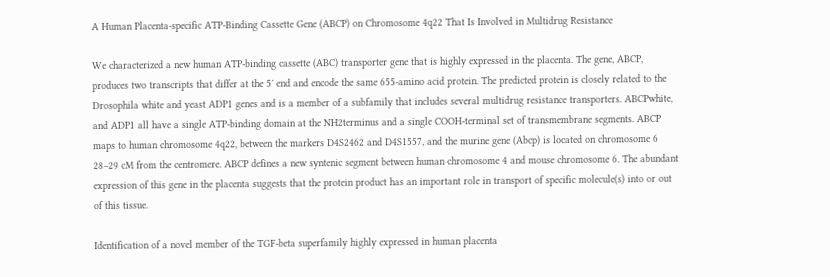A Human Placenta-specific ATP-Binding Cassette Gene (ABCP) on Chromosome 4q22 That Is Involved in Multidrug Resistance

We characterized a new human ATP-binding cassette (ABC) transporter gene that is highly expressed in the placenta. The gene, ABCP, produces two transcripts that differ at the 5′ end and encode the same 655-amino acid protein. The predicted protein is closely related to the Drosophila white and yeast ADP1 genes and is a member of a subfamily that includes several multidrug resistance transporters. ABCPwhite, and ADP1 all have a single ATP-binding domain at the NH2terminus and a single COOH-terminal set of transmembrane segments. ABCP maps to human chromosome 4q22, between the markers D4S2462 and D4S1557, and the murine gene (Abcp) is located on chromosome 6 28–29 cM from the centromere. ABCP defines a new syntenic segment between human chromosome 4 and mouse chromosome 6. The abundant expression of this gene in the placenta suggests that the protein product has an important role in transport of specific molecule(s) into or out of this tissue.

Identification of a novel member of the TGF-beta superfamily highly expressed in human placenta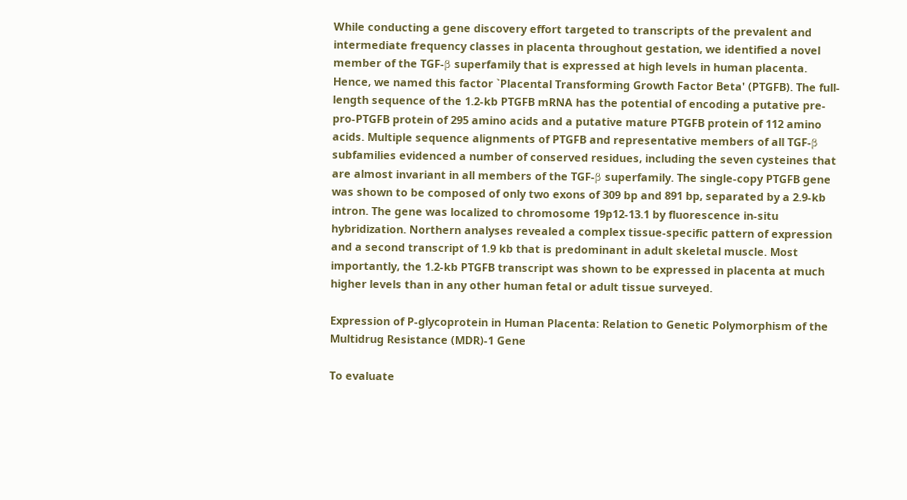While conducting a gene discovery effort targeted to transcripts of the prevalent and intermediate frequency classes in placenta throughout gestation, we identified a novel member of the TGF-β superfamily that is expressed at high levels in human placenta. Hence, we named this factor `Placental Transforming Growth Factor Beta' (PTGFB). The full-length sequence of the 1.2-kb PTGFB mRNA has the potential of encoding a putative pre-pro-PTGFB protein of 295 amino acids and a putative mature PTGFB protein of 112 amino acids. Multiple sequence alignments of PTGFB and representative members of all TGF-β subfamilies evidenced a number of conserved residues, including the seven cysteines that are almost invariant in all members of the TGF-β superfamily. The single-copy PTGFB gene was shown to be composed of only two exons of 309 bp and 891 bp, separated by a 2.9-kb intron. The gene was localized to chromosome 19p12-13.1 by fluorescence in-situ hybridization. Northern analyses revealed a complex tissue-specific pattern of expression and a second transcript of 1.9 kb that is predominant in adult skeletal muscle. Most importantly, the 1.2-kb PTGFB transcript was shown to be expressed in placenta at much higher levels than in any other human fetal or adult tissue surveyed.

Expression of P-glycoprotein in Human Placenta: Relation to Genetic Polymorphism of the Multidrug Resistance (MDR)-1 Gene

To evaluate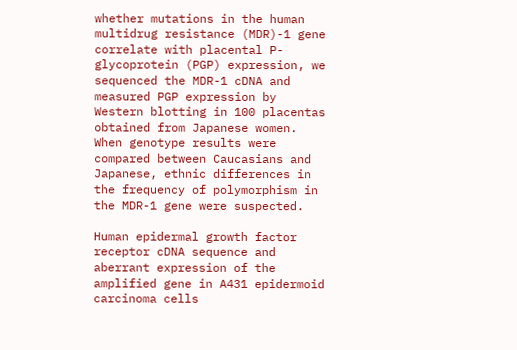whether mutations in the human multidrug resistance (MDR)-1 gene correlate with placental P-glycoprotein (PGP) expression, we sequenced the MDR-1 cDNA and measured PGP expression by Western blotting in 100 placentas obtained from Japanese women.  When genotype results were compared between Caucasians and Japanese, ethnic differences in the frequency of polymorphism in the MDR-1 gene were suspected.

Human epidermal growth factor receptor cDNA sequence and aberrant expression of the amplified gene in A431 epidermoid carcinoma cells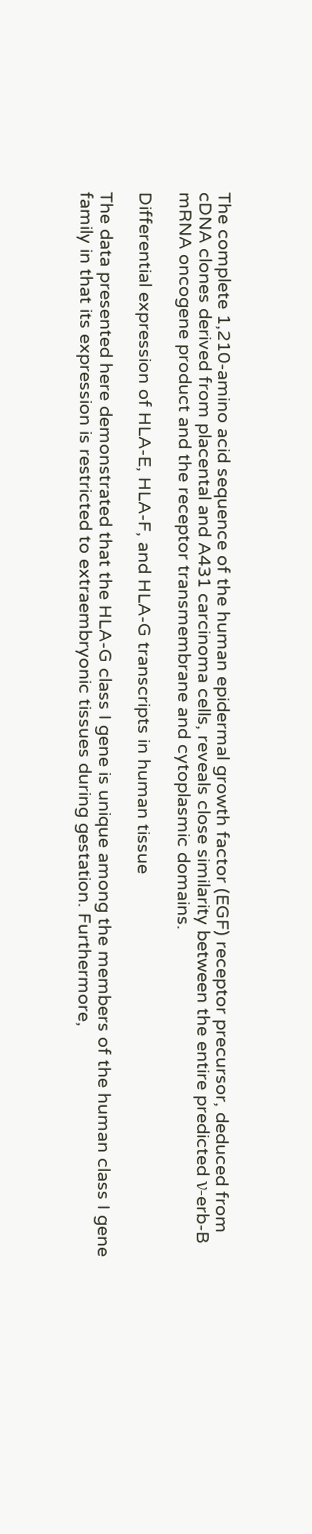The complete 1,210-amino acid sequence of the human epidermal growth factor (EGF) receptor precursor, deduced from cDNA clones derived from placental and A431 carcinoma cells, reveals close similarity between the entire predicted ν-erb-B mRNA oncogene product and the receptor transmembrane and cytoplasmic domains.

Differential expression of HLA-E, HLA-F, and HLA-G transcripts in human tissue

The data presented here demonstrated that the HLA-G class I gene is unique among the members of the human class I gene family in that its expression is restricted to extraembryonic tissues during gestation. Furthermore,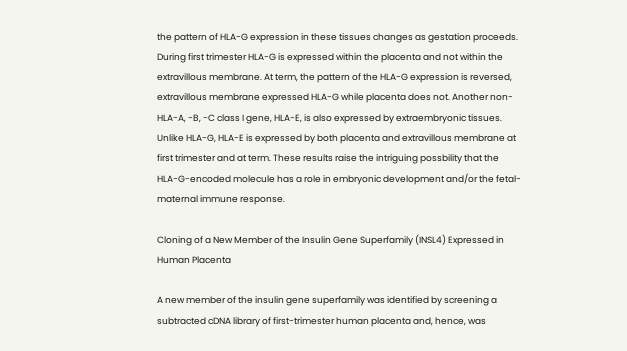the pattern of HLA-G expression in these tissues changes as gestation proceeds. During first trimester HLA-G is expressed within the placenta and not within the extravillous membrane. At term, the pattern of the HLA-G expression is reversed, extravillous membrane expressed HLA-G while placenta does not. Another non-HLA-A, -B, -C class I gene, HLA-E, is also expressed by extraembryonic tissues. Unlike HLA-G, HLA-E is expressed by both placenta and extravillous membrane at first trimester and at term. These results raise the intriguing possbility that the HLA-G-encoded molecule has a role in embryonic development and/or the fetal-maternal immune response.

Cloning of a New Member of the Insulin Gene Superfamily (INSL4) Expressed in Human Placenta

A new member of the insulin gene superfamily was identified by screening a subtracted cDNA library of first-trimester human placenta and, hence, was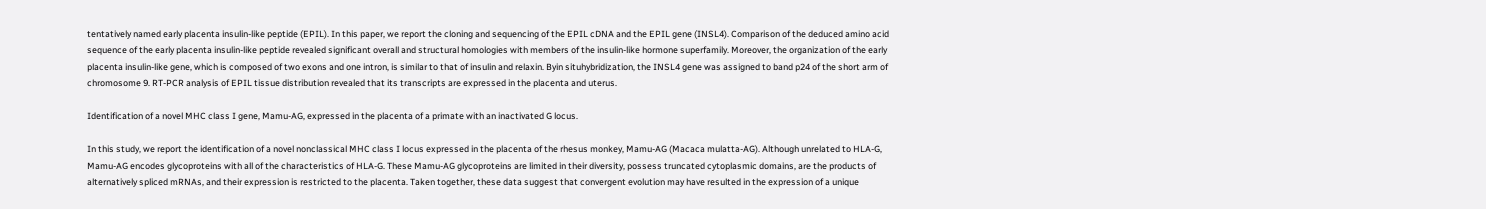tentatively named early placenta insulin-like peptide (EPIL). In this paper, we report the cloning and sequencing of the EPIL cDNA and the EPIL gene (INSL4). Comparison of the deduced amino acid sequence of the early placenta insulin-like peptide revealed significant overall and structural homologies with members of the insulin-like hormone superfamily. Moreover, the organization of the early placenta insulin-like gene, which is composed of two exons and one intron, is similar to that of insulin and relaxin. Byin situhybridization, the INSL4 gene was assigned to band p24 of the short arm of chromosome 9. RT-PCR analysis of EPIL tissue distribution revealed that its transcripts are expressed in the placenta and uterus.

Identification of a novel MHC class I gene, Mamu-AG, expressed in the placenta of a primate with an inactivated G locus.

In this study, we report the identification of a novel nonclassical MHC class I locus expressed in the placenta of the rhesus monkey, Mamu-AG (Macaca mulatta-AG). Although unrelated to HLA-G, Mamu-AG encodes glycoproteins with all of the characteristics of HLA-G. These Mamu-AG glycoproteins are limited in their diversity, possess truncated cytoplasmic domains, are the products of alternatively spliced mRNAs, and their expression is restricted to the placenta. Taken together, these data suggest that convergent evolution may have resulted in the expression of a unique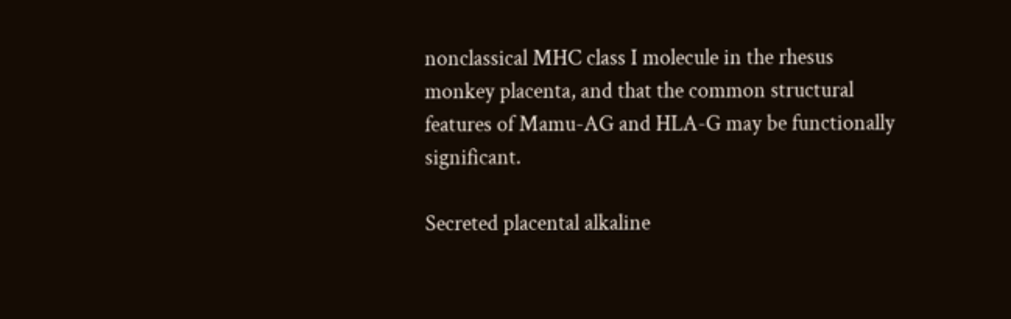nonclassical MHC class I molecule in the rhesus monkey placenta, and that the common structural features of Mamu-AG and HLA-G may be functionally significant.

Secreted placental alkaline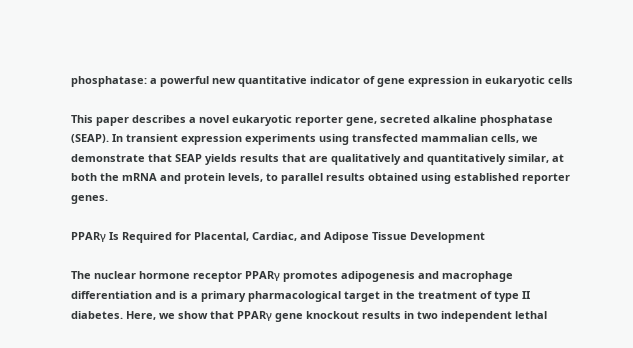phosphatase: a powerful new quantitative indicator of gene expression in eukaryotic cells

This paper describes a novel eukaryotic reporter gene, secreted alkaline phosphatase (SEAP). In transient expression experiments using transfected mammalian cells, we demonstrate that SEAP yields results that are qualitatively and quantitatively similar, at both the mRNA and protein levels, to parallel results obtained using established reporter genes.

PPARγ Is Required for Placental, Cardiac, and Adipose Tissue Development

The nuclear hormone receptor PPARγ promotes adipogenesis and macrophage differentiation and is a primary pharmacological target in the treatment of type II diabetes. Here, we show that PPARγ gene knockout results in two independent lethal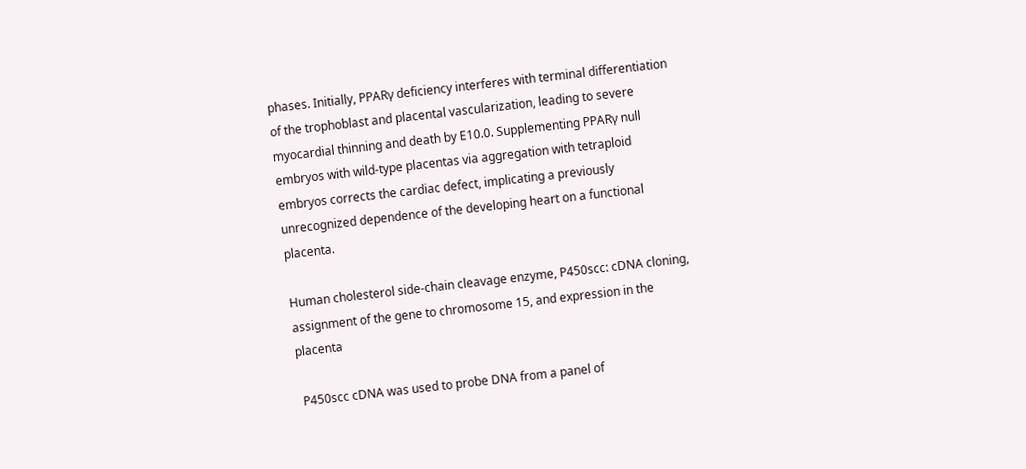phases. Initially, PPARγ deficiency interferes with terminal differentiation of the trophoblast and placental vascularization, leading to severe myocardial thinning and death by E10.0. Supplementing PPARγ null embryos with wild-type placentas via aggregation with tetraploid embryos corrects the cardiac defect, implicating a previously unrecognized dependence of the developing heart on a functional placenta.

Human cholesterol side-chain cleavage enzyme, P450scc: cDNA cloning, assignment of the gene to chromosome 15, and expression in the placenta

 P450scc cDNA was used to probe DNA from a panel of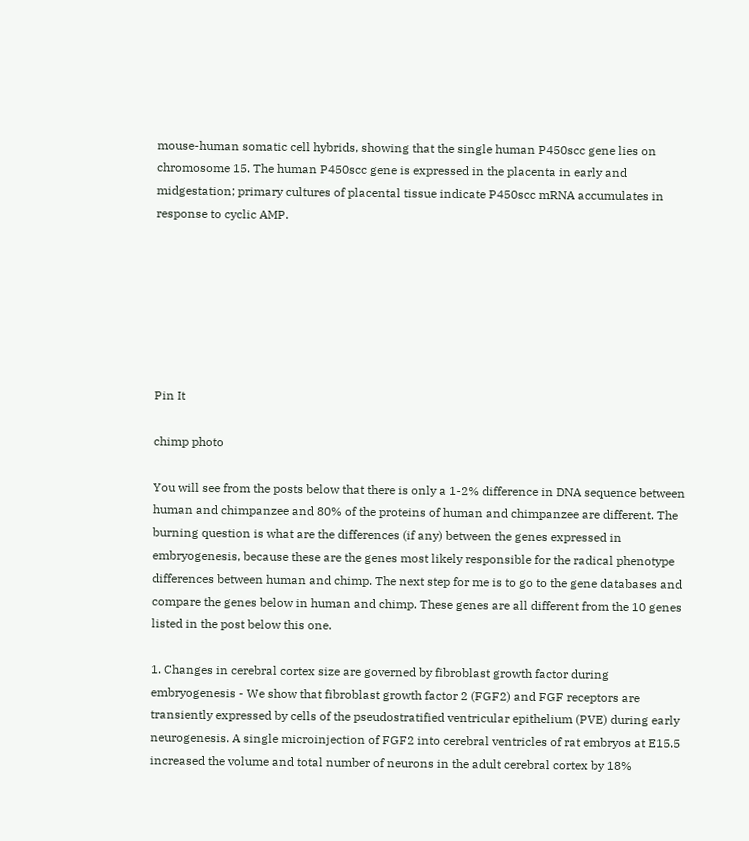mouse-human somatic cell hybrids, showing that the single human P450scc gene lies on chromosome 15. The human P450scc gene is expressed in the placenta in early and midgestation; primary cultures of placental tissue indicate P450scc mRNA accumulates in response to cyclic AMP.







Pin It

chimp photo

You will see from the posts below that there is only a 1-2% difference in DNA sequence between human and chimpanzee and 80% of the proteins of human and chimpanzee are different. The burning question is what are the differences (if any) between the genes expressed in embryogenesis, because these are the genes most likely responsible for the radical phenotype differences between human and chimp. The next step for me is to go to the gene databases and compare the genes below in human and chimp. These genes are all different from the 10 genes listed in the post below this one.

1. Changes in cerebral cortex size are governed by fibroblast growth factor during embryogenesis - We show that fibroblast growth factor 2 (FGF2) and FGF receptors are transiently expressed by cells of the pseudostratified ventricular epithelium (PVE) during early neurogenesis. A single microinjection of FGF2 into cerebral ventricles of rat embryos at E15.5 increased the volume and total number of neurons in the adult cerebral cortex by 18%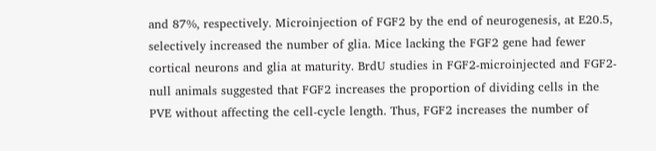and 87%, respectively. Microinjection of FGF2 by the end of neurogenesis, at E20.5, selectively increased the number of glia. Mice lacking the FGF2 gene had fewer cortical neurons and glia at maturity. BrdU studies in FGF2-microinjected and FGF2-null animals suggested that FGF2 increases the proportion of dividing cells in the PVE without affecting the cell-cycle length. Thus, FGF2 increases the number of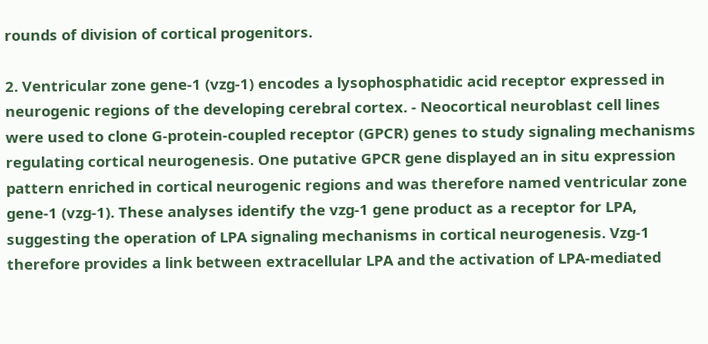rounds of division of cortical progenitors.

2. Ventricular zone gene-1 (vzg-1) encodes a lysophosphatidic acid receptor expressed in neurogenic regions of the developing cerebral cortex. - Neocortical neuroblast cell lines were used to clone G-protein-coupled receptor (GPCR) genes to study signaling mechanisms regulating cortical neurogenesis. One putative GPCR gene displayed an in situ expression pattern enriched in cortical neurogenic regions and was therefore named ventricular zone gene-1 (vzg-1). These analyses identify the vzg-1 gene product as a receptor for LPA, suggesting the operation of LPA signaling mechanisms in cortical neurogenesis. Vzg-1 therefore provides a link between extracellular LPA and the activation of LPA-mediated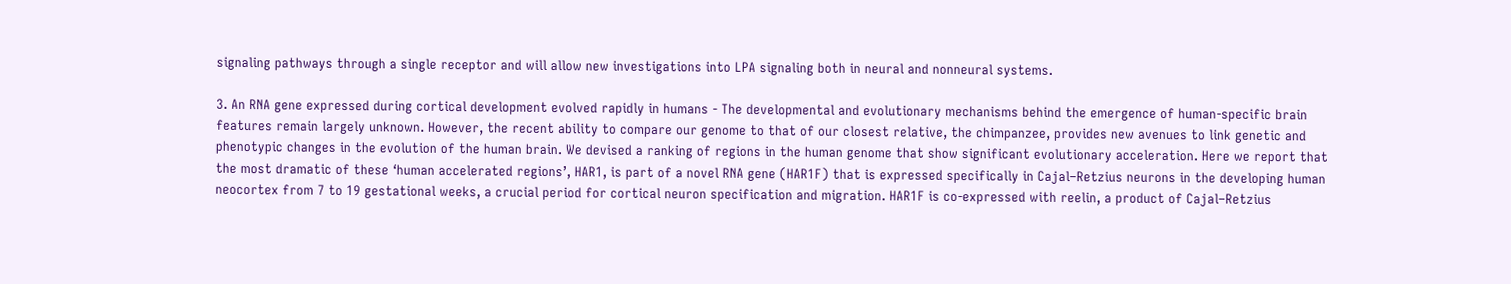signaling pathways through a single receptor and will allow new investigations into LPA signaling both in neural and nonneural systems.

3. An RNA gene expressed during cortical development evolved rapidly in humans - The developmental and evolutionary mechanisms behind the emergence of human-specific brain features remain largely unknown. However, the recent ability to compare our genome to that of our closest relative, the chimpanzee, provides new avenues to link genetic and phenotypic changes in the evolution of the human brain. We devised a ranking of regions in the human genome that show significant evolutionary acceleration. Here we report that the most dramatic of these ‘human accelerated regions’, HAR1, is part of a novel RNA gene (HAR1F) that is expressed specifically in Cajal–Retzius neurons in the developing human neocortex from 7 to 19 gestational weeks, a crucial period for cortical neuron specification and migration. HAR1F is co-expressed with reelin, a product of Cajal–Retzius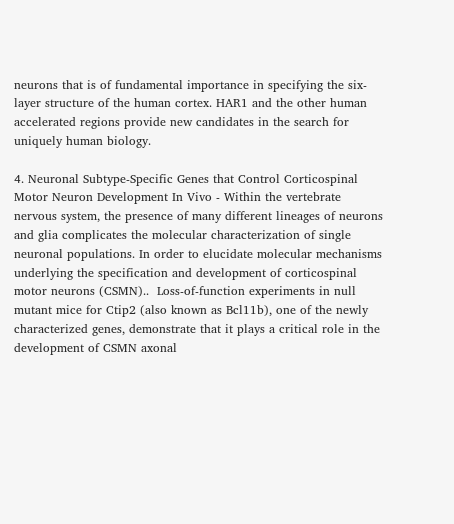neurons that is of fundamental importance in specifying the six-layer structure of the human cortex. HAR1 and the other human accelerated regions provide new candidates in the search for uniquely human biology.

4. Neuronal Subtype-Specific Genes that Control Corticospinal Motor Neuron Development In Vivo - Within the vertebrate nervous system, the presence of many different lineages of neurons and glia complicates the molecular characterization of single neuronal populations. In order to elucidate molecular mechanisms underlying the specification and development of corticospinal motor neurons (CSMN)..  Loss-of-function experiments in null mutant mice for Ctip2 (also known as Bcl11b), one of the newly characterized genes, demonstrate that it plays a critical role in the development of CSMN axonal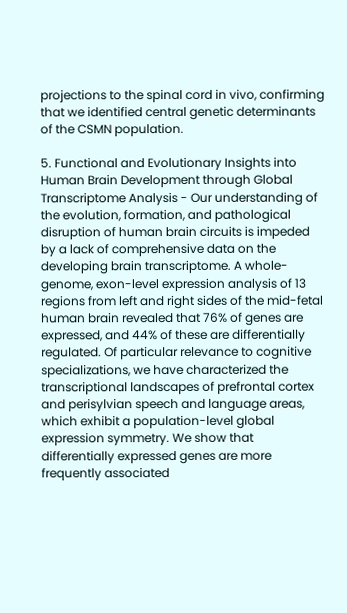projections to the spinal cord in vivo, confirming that we identified central genetic determinants of the CSMN population.

5. Functional and Evolutionary Insights into Human Brain Development through Global Transcriptome Analysis - Our understanding of the evolution, formation, and pathological disruption of human brain circuits is impeded by a lack of comprehensive data on the developing brain transcriptome. A whole-genome, exon-level expression analysis of 13 regions from left and right sides of the mid-fetal human brain revealed that 76% of genes are expressed, and 44% of these are differentially regulated. Of particular relevance to cognitive specializations, we have characterized the transcriptional landscapes of prefrontal cortex and perisylvian speech and language areas, which exhibit a population-level global expression symmetry. We show that differentially expressed genes are more frequently associated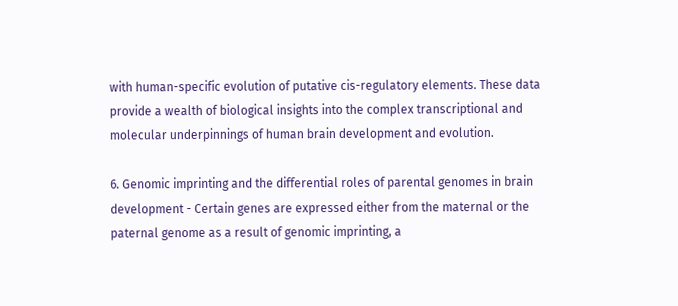with human-specific evolution of putative cis-regulatory elements. These data provide a wealth of biological insights into the complex transcriptional and molecular underpinnings of human brain development and evolution.

6. Genomic imprinting and the differential roles of parental genomes in brain development - Certain genes are expressed either from the maternal or the paternal genome as a result of genomic imprinting, a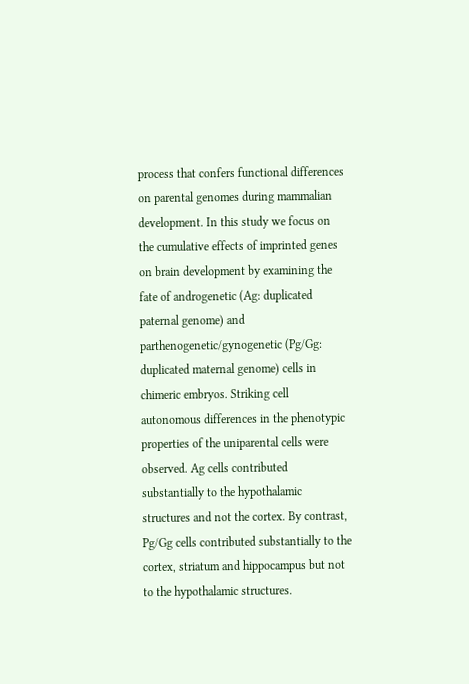process that confers functional differences on parental genomes during mammalian development. In this study we focus on the cumulative effects of imprinted genes on brain development by examining the fate of androgenetic (Ag: duplicated paternal genome) and parthenogenetic/gynogenetic (Pg/Gg: duplicated maternal genome) cells in chimeric embryos. Striking cell autonomous differences in the phenotypic properties of the uniparental cells were observed. Ag cells contributed substantially to the hypothalamic structures and not the cortex. By contrast, Pg/Gg cells contributed substantially to the cortex, striatum and hippocampus but not to the hypothalamic structures.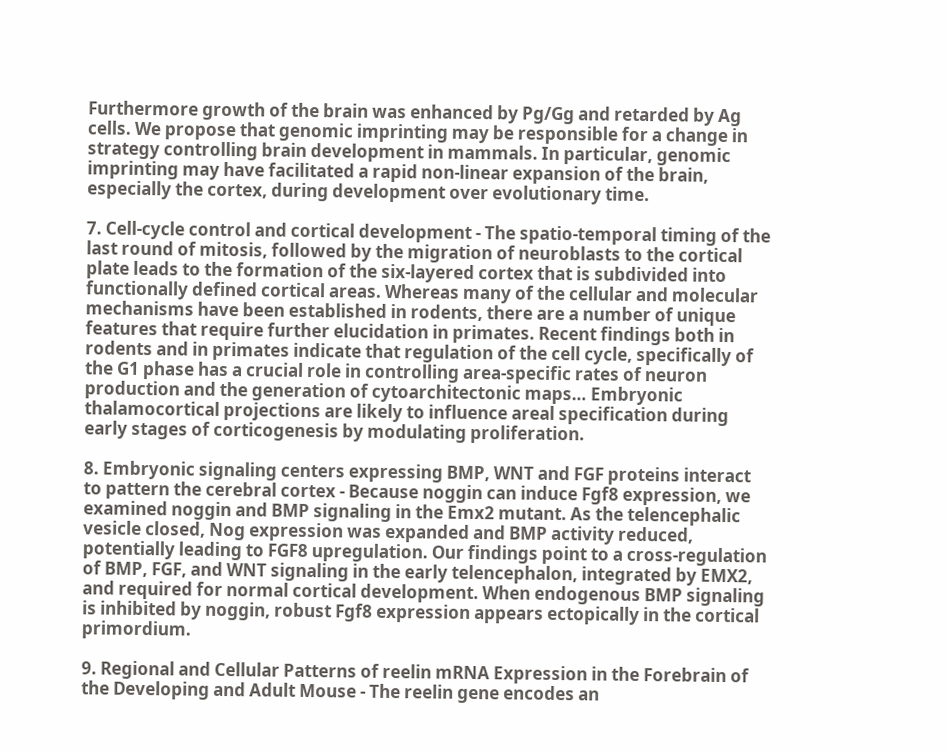Furthermore growth of the brain was enhanced by Pg/Gg and retarded by Ag cells. We propose that genomic imprinting may be responsible for a change in strategy controlling brain development in mammals. In particular, genomic imprinting may have facilitated a rapid non-linear expansion of the brain, especially the cortex, during development over evolutionary time.

7. Cell-cycle control and cortical development - The spatio-temporal timing of the last round of mitosis, followed by the migration of neuroblasts to the cortical plate leads to the formation of the six-layered cortex that is subdivided into functionally defined cortical areas. Whereas many of the cellular and molecular mechanisms have been established in rodents, there are a number of unique features that require further elucidation in primates. Recent findings both in rodents and in primates indicate that regulation of the cell cycle, specifically of the G1 phase has a crucial role in controlling area-specific rates of neuron production and the generation of cytoarchitectonic maps… Embryonic thalamocortical projections are likely to influence areal specification during early stages of corticogenesis by modulating proliferation.

8. Embryonic signaling centers expressing BMP, WNT and FGF proteins interact to pattern the cerebral cortex - Because noggin can induce Fgf8 expression, we examined noggin and BMP signaling in the Emx2 mutant. As the telencephalic vesicle closed, Nog expression was expanded and BMP activity reduced, potentially leading to FGF8 upregulation. Our findings point to a cross-regulation of BMP, FGF, and WNT signaling in the early telencephalon, integrated by EMX2, and required for normal cortical development. When endogenous BMP signaling is inhibited by noggin, robust Fgf8 expression appears ectopically in the cortical primordium.

9. Regional and Cellular Patterns of reelin mRNA Expression in the Forebrain of the Developing and Adult Mouse - The reelin gene encodes an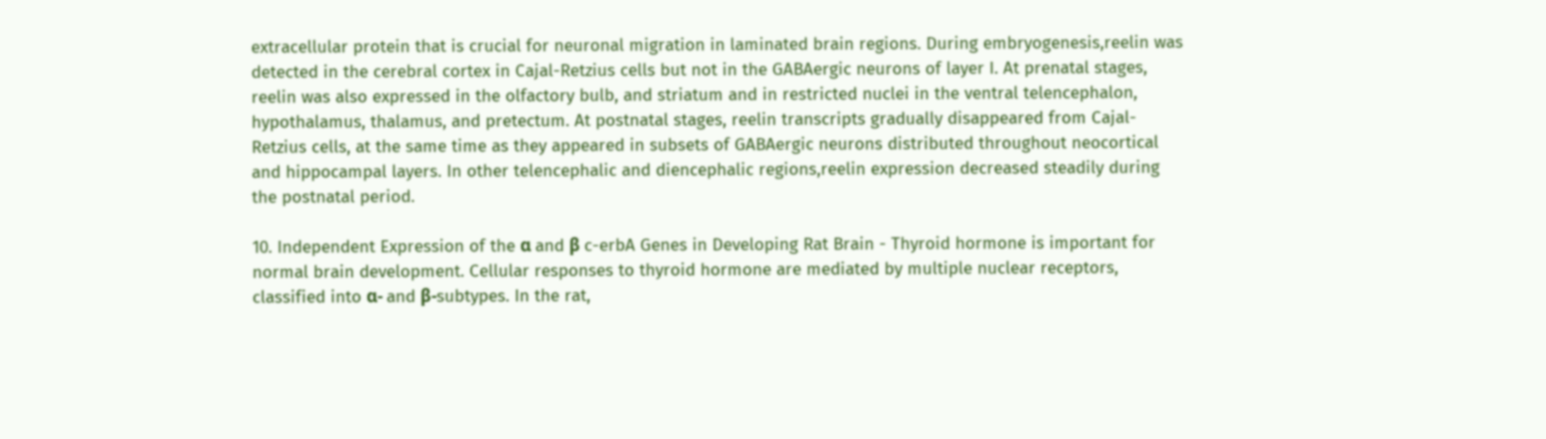extracellular protein that is crucial for neuronal migration in laminated brain regions. During embryogenesis,reelin was detected in the cerebral cortex in Cajal-Retzius cells but not in the GABAergic neurons of layer I. At prenatal stages, reelin was also expressed in the olfactory bulb, and striatum and in restricted nuclei in the ventral telencephalon, hypothalamus, thalamus, and pretectum. At postnatal stages, reelin transcripts gradually disappeared from Cajal-Retzius cells, at the same time as they appeared in subsets of GABAergic neurons distributed throughout neocortical and hippocampal layers. In other telencephalic and diencephalic regions,reelin expression decreased steadily during the postnatal period.

10. Independent Expression of the α and β c-erbA Genes in Developing Rat Brain - Thyroid hormone is important for normal brain development. Cellular responses to thyroid hormone are mediated by multiple nuclear receptors, classified into α- and β-subtypes. In the rat,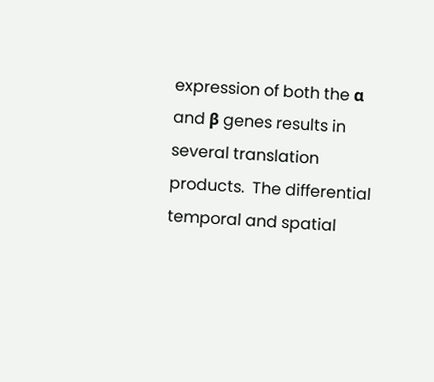expression of both the α and β genes results in several translation products.  The differential temporal and spatial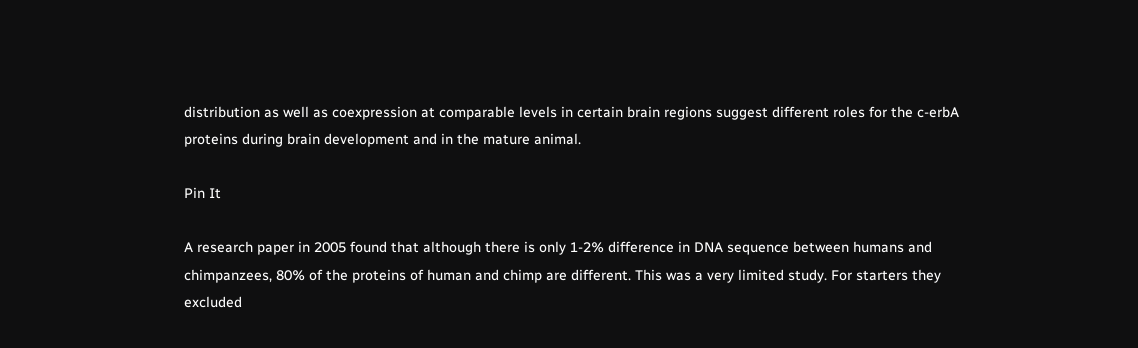distribution as well as coexpression at comparable levels in certain brain regions suggest different roles for the c-erbA proteins during brain development and in the mature animal.

Pin It

A research paper in 2005 found that although there is only 1-2% difference in DNA sequence between humans and chimpanzees, 80% of the proteins of human and chimp are different. This was a very limited study. For starters they excluded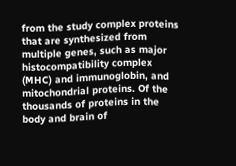from the study complex proteins that are synthesized from multiple genes, such as major histocompatibility complex (MHC) and immunoglobin, and mitochondrial proteins. Of the thousands of proteins in the body and brain of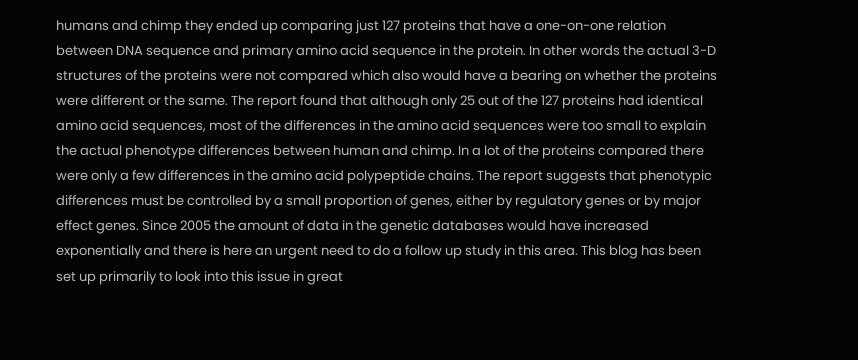humans and chimp they ended up comparing just 127 proteins that have a one-on-one relation between DNA sequence and primary amino acid sequence in the protein. In other words the actual 3-D structures of the proteins were not compared which also would have a bearing on whether the proteins were different or the same. The report found that although only 25 out of the 127 proteins had identical amino acid sequences, most of the differences in the amino acid sequences were too small to explain the actual phenotype differences between human and chimp. In a lot of the proteins compared there were only a few differences in the amino acid polypeptide chains. The report suggests that phenotypic differences must be controlled by a small proportion of genes, either by regulatory genes or by major effect genes. Since 2005 the amount of data in the genetic databases would have increased exponentially and there is here an urgent need to do a follow up study in this area. This blog has been set up primarily to look into this issue in great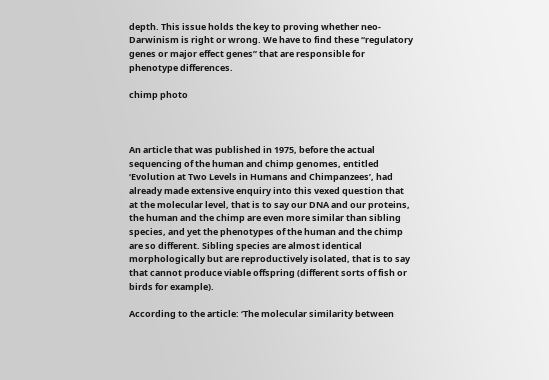depth. This issue holds the key to proving whether neo-Darwinism is right or wrong. We have to find these “regulatory genes or major effect genes” that are responsible for phenotype differences.

chimp photo



An article that was published in 1975, before the actual sequencing of the human and chimp genomes, entitled ‘Evolution at Two Levels in Humans and Chimpanzees’, had already made extensive enquiry into this vexed question that at the molecular level, that is to say our DNA and our proteins, the human and the chimp are even more similar than sibling species, and yet the phenotypes of the human and the chimp are so different. Sibling species are almost identical morphologically but are reproductively isolated, that is to say that cannot produce viable offspring (different sorts of fish or birds for example).

According to the article: ‘The molecular similarity between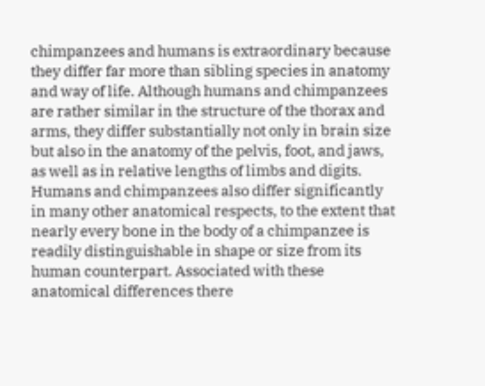chimpanzees and humans is extraordinary because they differ far more than sibling species in anatomy and way of life. Although humans and chimpanzees are rather similar in the structure of the thorax and arms, they differ substantially not only in brain size but also in the anatomy of the pelvis, foot, and jaws, as well as in relative lengths of limbs and digits. Humans and chimpanzees also differ significantly in many other anatomical respects, to the extent that nearly every bone in the body of a chimpanzee is readily distinguishable in shape or size from its human counterpart. Associated with these anatomical differences there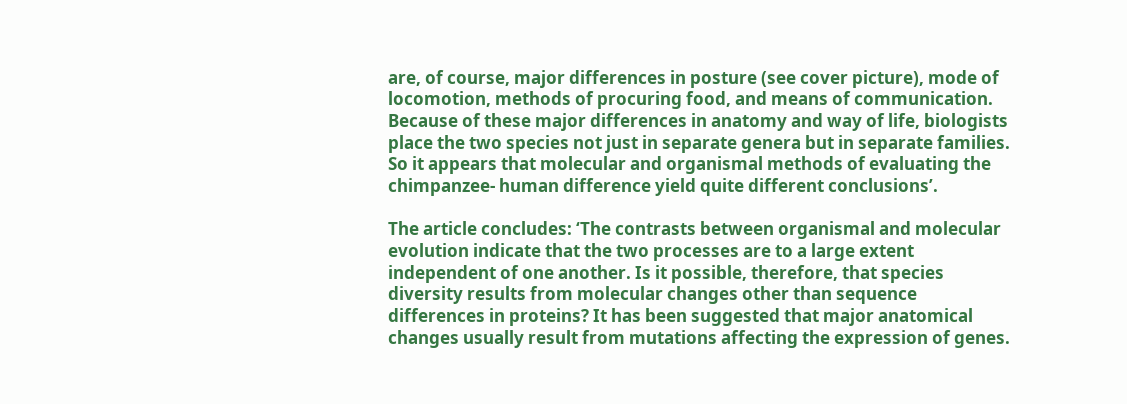are, of course, major differences in posture (see cover picture), mode of locomotion, methods of procuring food, and means of communication. Because of these major differences in anatomy and way of life, biologists place the two species not just in separate genera but in separate families. So it appears that molecular and organismal methods of evaluating the chimpanzee- human difference yield quite different conclusions’.

The article concludes: ‘The contrasts between organismal and molecular evolution indicate that the two processes are to a large extent independent of one another. Is it possible, therefore, that species diversity results from molecular changes other than sequence differences in proteins? It has been suggested that major anatomical changes usually result from mutations affecting the expression of genes.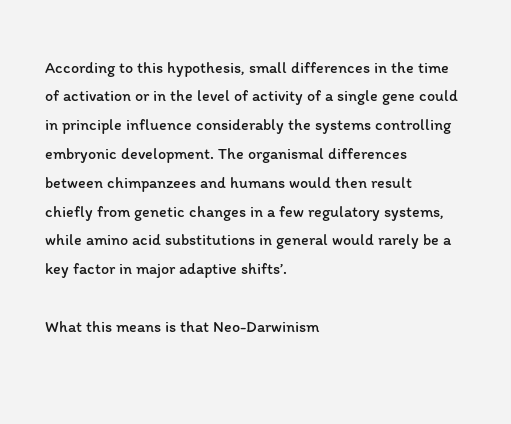According to this hypothesis, small differences in the time of activation or in the level of activity of a single gene could in principle influence considerably the systems controlling embryonic development. The organismal differences between chimpanzees and humans would then result chiefly from genetic changes in a few regulatory systems, while amino acid substitutions in general would rarely be a key factor in major adaptive shifts’.

What this means is that Neo-Darwinism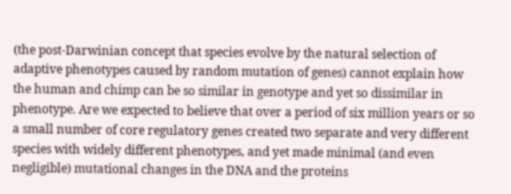(the post-Darwinian concept that species evolve by the natural selection of adaptive phenotypes caused by random mutation of genes) cannot explain how the human and chimp can be so similar in genotype and yet so dissimilar in phenotype. Are we expected to believe that over a period of six million years or so a small number of core regulatory genes created two separate and very different species with widely different phenotypes, and yet made minimal (and even negligible) mutational changes in the DNA and the proteins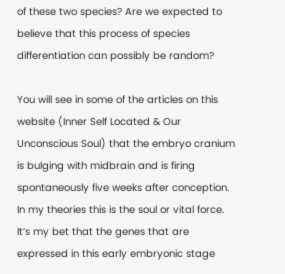of these two species? Are we expected to believe that this process of species differentiation can possibly be random?

You will see in some of the articles on this website (Inner Self Located & Our Unconscious Soul) that the embryo cranium is bulging with midbrain and is firing spontaneously five weeks after conception. In my theories this is the soul or vital force. It’s my bet that the genes that are expressed in this early embryonic stage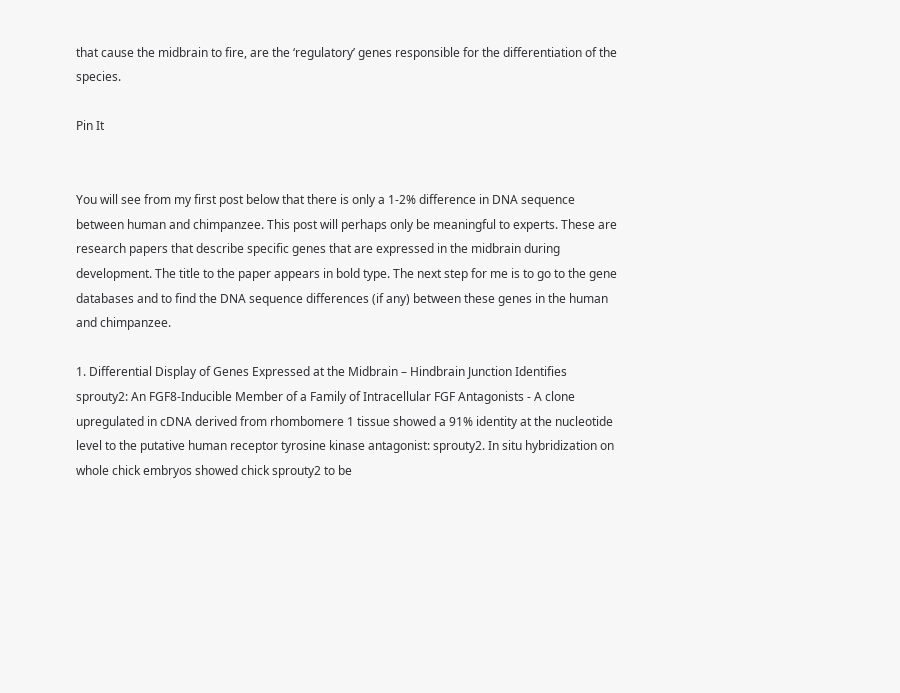that cause the midbrain to fire, are the ‘regulatory’ genes responsible for the differentiation of the species.

Pin It


You will see from my first post below that there is only a 1-2% difference in DNA sequence between human and chimpanzee. This post will perhaps only be meaningful to experts. These are research papers that describe specific genes that are expressed in the midbrain during development. The title to the paper appears in bold type. The next step for me is to go to the gene databases and to find the DNA sequence differences (if any) between these genes in the human and chimpanzee.

1. Differential Display of Genes Expressed at the Midbrain – Hindbrain Junction Identifies sprouty2: An FGF8-Inducible Member of a Family of Intracellular FGF Antagonists - A clone upregulated in cDNA derived from rhombomere 1 tissue showed a 91% identity at the nucleotide level to the putative human receptor tyrosine kinase antagonist: sprouty2. In situ hybridization on whole chick embryos showed chick sprouty2 to be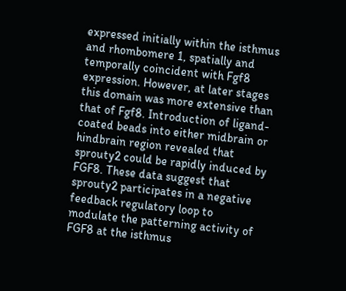expressed initially within the isthmus and rhombomere 1, spatially and temporally coincident with Fgf8 expression. However, at later stages this domain was more extensive than that of Fgf8. Introduction of ligand-coated beads into either midbrain or hindbrain region revealed that sprouty2 could be rapidly induced by FGF8. These data suggest that sprouty2 participates in a negative feedback regulatory loop to modulate the patterning activity of FGF8 at the isthmus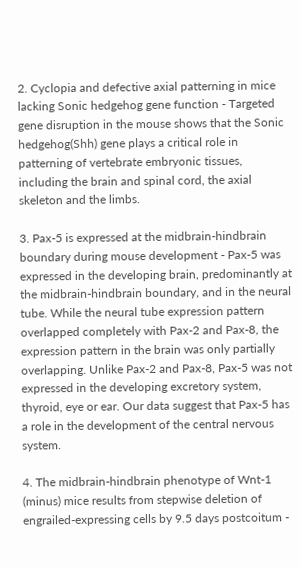2. Cyclopia and defective axial patterning in mice lacking Sonic hedgehog gene function - Targeted gene disruption in the mouse shows that the Sonic hedgehog(Shh) gene plays a critical role in patterning of vertebrate embryonic tissues, including the brain and spinal cord, the axial skeleton and the limbs.

3. Pax-5 is expressed at the midbrain-hindbrain boundary during mouse development - Pax-5 was expressed in the developing brain, predominantly at the midbrain-hindbrain boundary, and in the neural tube. While the neural tube expression pattern overlapped completely with Pax-2 and Pax-8, the expression pattern in the brain was only partially overlapping. Unlike Pax-2 and Pax-8, Pax-5 was not expressed in the developing excretory system, thyroid, eye or ear. Our data suggest that Pax-5 has a role in the development of the central nervous system.

4. The midbrain-hindbrain phenotype of Wnt-1 (minus) mice results from stepwise deletion of engrailed-expressing cells by 9.5 days postcoitum -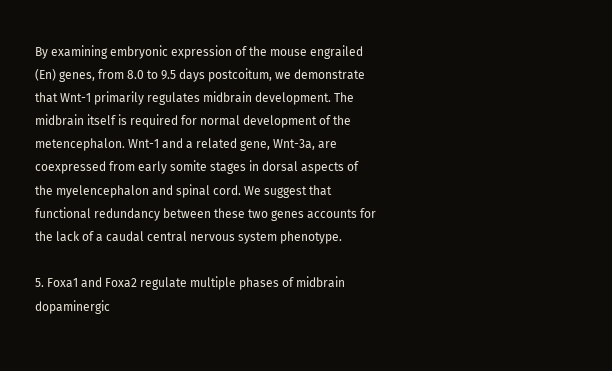By examining embryonic expression of the mouse engrailed (En) genes, from 8.0 to 9.5 days postcoitum, we demonstrate that Wnt-1 primarily regulates midbrain development. The midbrain itself is required for normal development of the metencephalon. Wnt-1 and a related gene, Wnt-3a, are coexpressed from early somite stages in dorsal aspects of the myelencephalon and spinal cord. We suggest that functional redundancy between these two genes accounts for the lack of a caudal central nervous system phenotype.

5. Foxa1 and Foxa2 regulate multiple phases of midbrain dopaminergic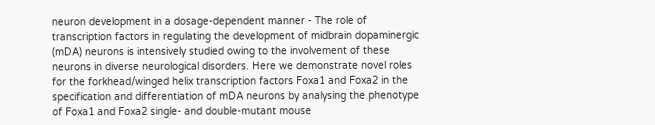neuron development in a dosage-dependent manner - The role of transcription factors in regulating the development of midbrain dopaminergic (mDA) neurons is intensively studied owing to the involvement of these neurons in diverse neurological disorders. Here we demonstrate novel roles for the forkhead/winged helix transcription factors Foxa1 and Foxa2 in the specification and differentiation of mDA neurons by analysing the phenotype of Foxa1 and Foxa2 single- and double-mutant mouse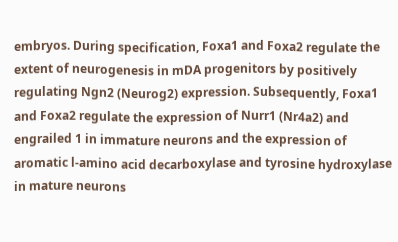embryos. During specification, Foxa1 and Foxa2 regulate the extent of neurogenesis in mDA progenitors by positively regulating Ngn2 (Neurog2) expression. Subsequently, Foxa1 and Foxa2 regulate the expression of Nurr1 (Nr4a2) and engrailed 1 in immature neurons and the expression of aromatic l-amino acid decarboxylase and tyrosine hydroxylase in mature neurons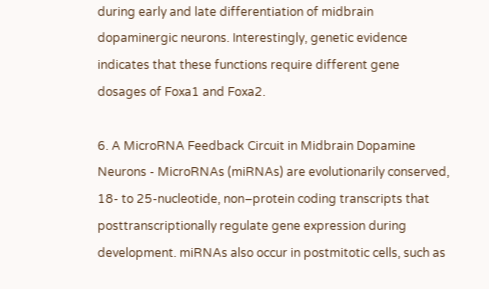during early and late differentiation of midbrain dopaminergic neurons. Interestingly, genetic evidence indicates that these functions require different gene dosages of Foxa1 and Foxa2.

6. A MicroRNA Feedback Circuit in Midbrain Dopamine Neurons - MicroRNAs (miRNAs) are evolutionarily conserved, 18- to 25-nucleotide, non–protein coding transcripts that posttranscriptionally regulate gene expression during development. miRNAs also occur in postmitotic cells, such as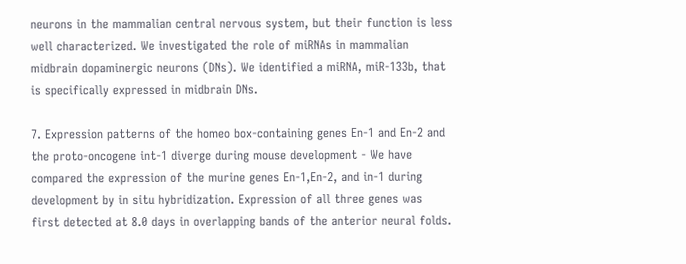neurons in the mammalian central nervous system, but their function is less well characterized. We investigated the role of miRNAs in mammalian midbrain dopaminergic neurons (DNs). We identified a miRNA, miR-133b, that is specifically expressed in midbrain DNs.

7. Expression patterns of the homeo box-containing genes En-1 and En-2 and the proto-oncogene int-1 diverge during mouse development - We have compared the expression of the murine genes En-1,En-2, and in-1 during development by in situ hybridization. Expression of all three genes was first detected at 8.0 days in overlapping bands of the anterior neural folds.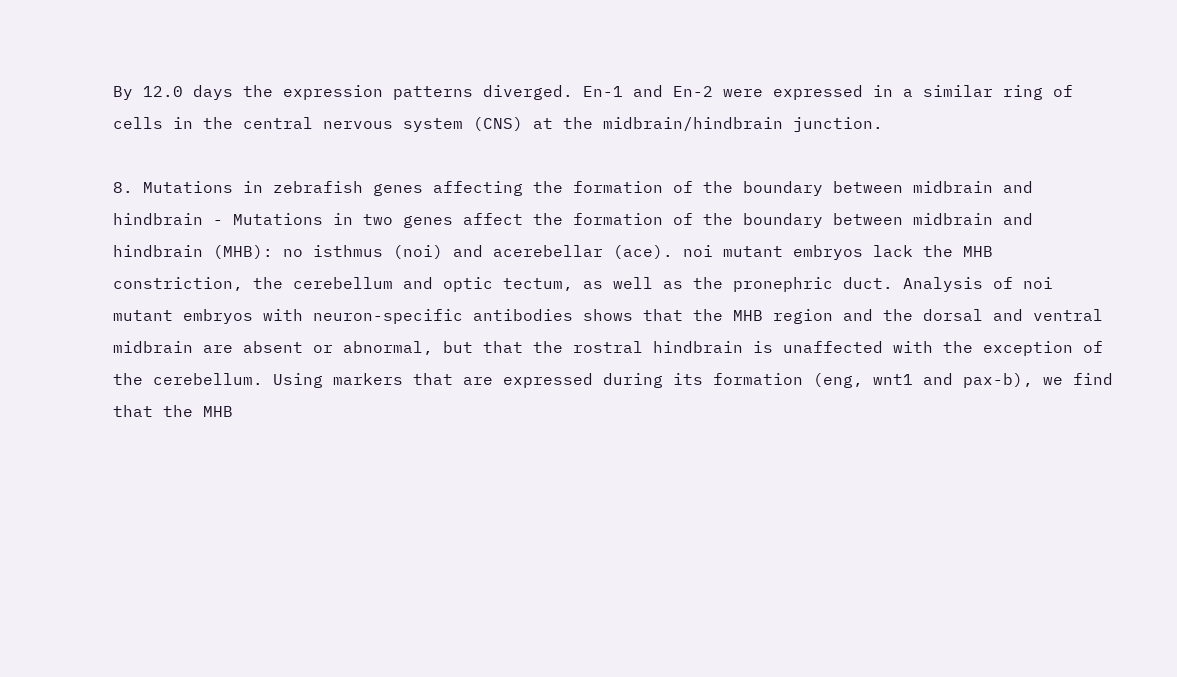By 12.0 days the expression patterns diverged. En-1 and En-2 were expressed in a similar ring of cells in the central nervous system (CNS) at the midbrain/hindbrain junction.

8. Mutations in zebrafish genes affecting the formation of the boundary between midbrain and hindbrain - Mutations in two genes affect the formation of the boundary between midbrain and hindbrain (MHB): no isthmus (noi) and acerebellar (ace). noi mutant embryos lack the MHB constriction, the cerebellum and optic tectum, as well as the pronephric duct. Analysis of noi mutant embryos with neuron-specific antibodies shows that the MHB region and the dorsal and ventral midbrain are absent or abnormal, but that the rostral hindbrain is unaffected with the exception of the cerebellum. Using markers that are expressed during its formation (eng, wnt1 and pax-b), we find that the MHB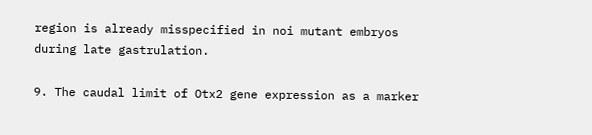region is already misspecified in noi mutant embryos during late gastrulation.

9. The caudal limit of Otx2 gene expression as a marker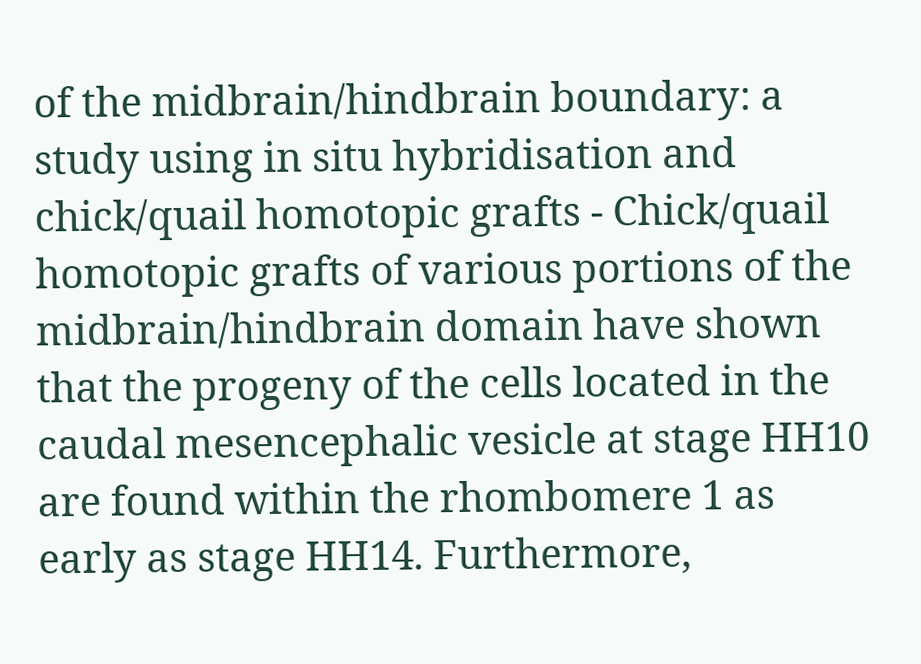of the midbrain/hindbrain boundary: a study using in situ hybridisation and chick/quail homotopic grafts - Chick/quail homotopic grafts of various portions of the midbrain/hindbrain domain have shown that the progeny of the cells located in the caudal mesencephalic vesicle at stage HH10 are found within the rhombomere 1 as early as stage HH14. Furthermore,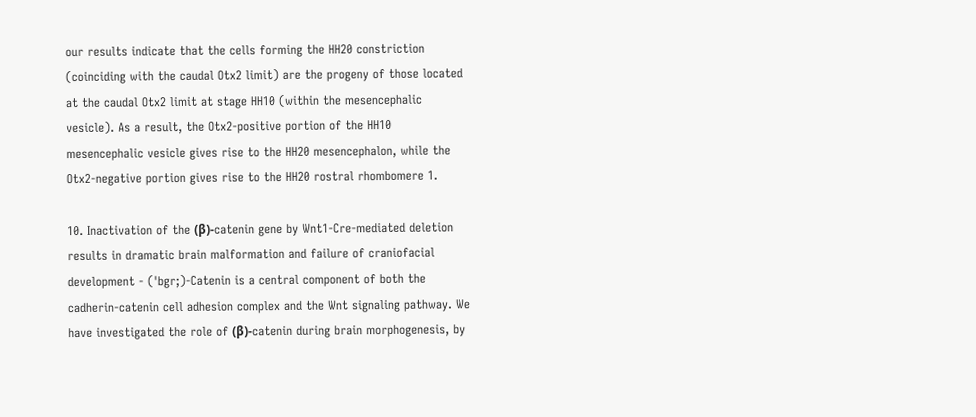our results indicate that the cells forming the HH20 constriction (coinciding with the caudal Otx2 limit) are the progeny of those located at the caudal Otx2 limit at stage HH10 (within the mesencephalic vesicle). As a result, the Otx2-positive portion of the HH10 mesencephalic vesicle gives rise to the HH20 mesencephalon, while the Otx2-negative portion gives rise to the HH20 rostral rhombomere 1.

10. Inactivation of the (β)-catenin gene by Wnt1-Cre-mediated deletion results in dramatic brain malformation and failure of craniofacial development - ('bgr;)-Catenin is a central component of both the cadherin-catenin cell adhesion complex and the Wnt signaling pathway. We have investigated the role of (β)-catenin during brain morphogenesis, by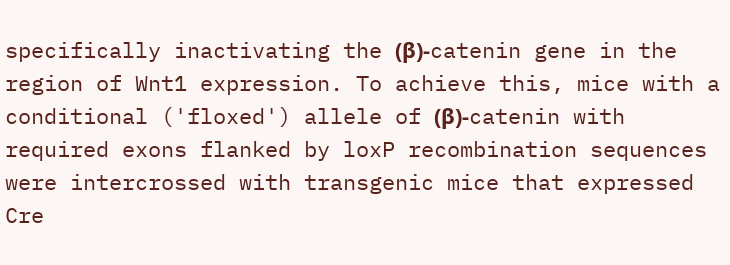specifically inactivating the (β)-catenin gene in the region of Wnt1 expression. To achieve this, mice with a conditional ('floxed') allele of (β)-catenin with required exons flanked by loxP recombination sequences were intercrossed with transgenic mice that expressed Cre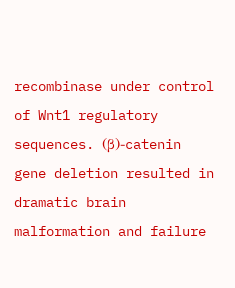recombinase under control of Wnt1 regulatory sequences. (β)-catenin gene deletion resulted in dramatic brain malformation and failure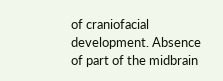of craniofacial development. Absence of part of the midbrain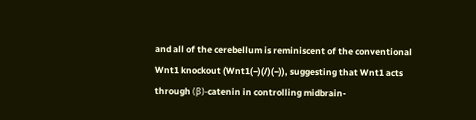and all of the cerebellum is reminiscent of the conventional Wnt1 knockout (Wnt1(−)(/)(−)), suggesting that Wnt1 acts through (β)-catenin in controlling midbrain-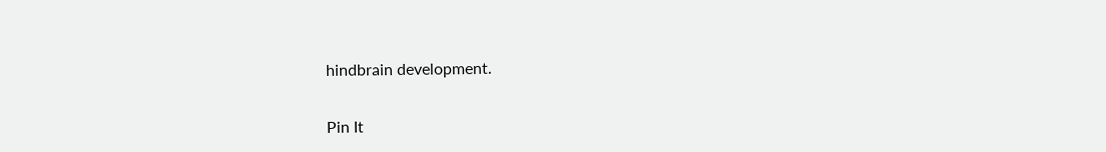hindbrain development.


Pin It